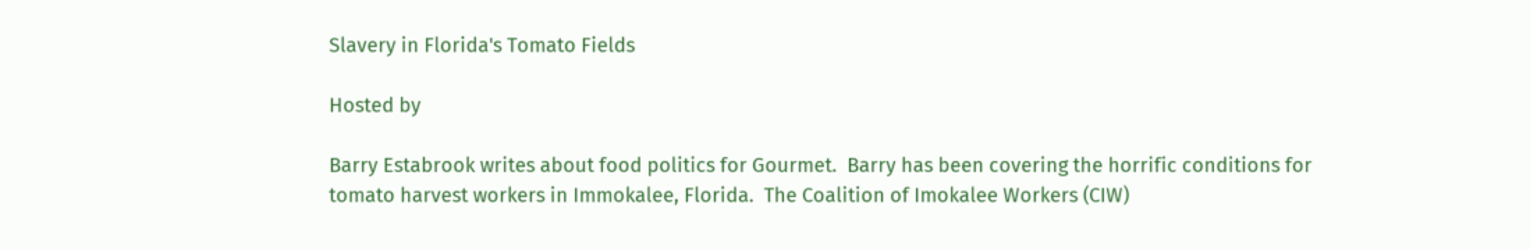Slavery in Florida's Tomato Fields

Hosted by

Barry Estabrook writes about food politics for Gourmet.  Barry has been covering the horrific conditions for tomato harvest workers in Immokalee, Florida.  The Coalition of Imokalee Workers (CIW)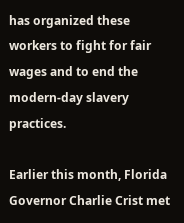has organized these workers to fight for fair wages and to end the modern-day slavery practices.

Earlier this month, Florida Governor Charlie Crist met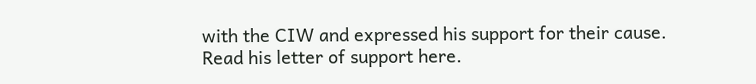with the CIW and expressed his support for their cause.  Read his letter of support here.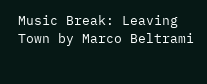Music Break: Leaving Town by Marco Beltrami